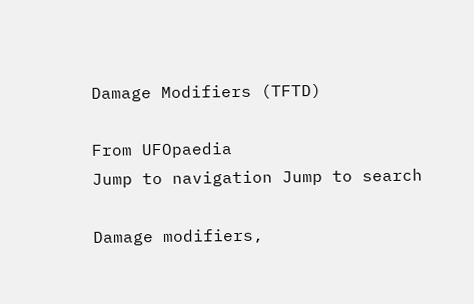Damage Modifiers (TFTD)

From UFOpaedia
Jump to navigation Jump to search

Damage modifiers,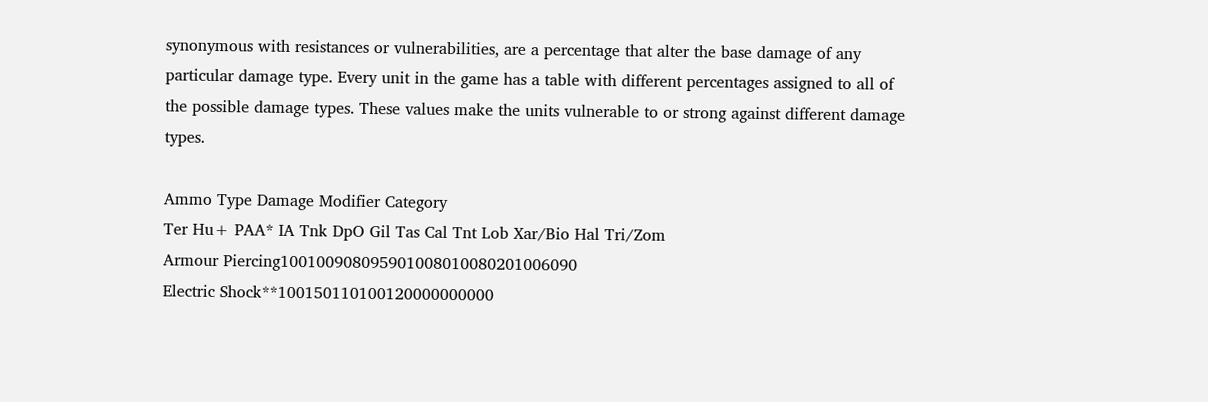synonymous with resistances or vulnerabilities, are a percentage that alter the base damage of any particular damage type. Every unit in the game has a table with different percentages assigned to all of the possible damage types. These values make the units vulnerable to or strong against different damage types.

Ammo Type Damage Modifier Category
Ter Hu+ PAA* IA Tnk DpO Gil Tas Cal Tnt Lob Xar/Bio Hal Tri/Zom
Armour Piercing100100908095901008010080201006090
Electric Shock**100150110100120000000000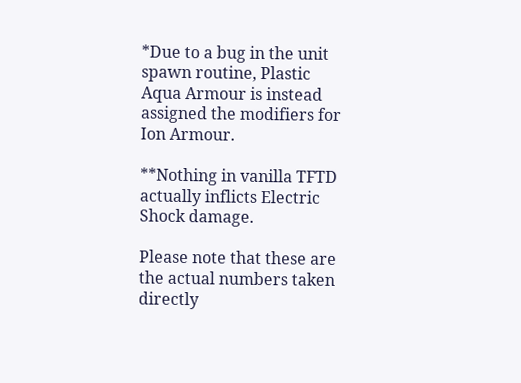*Due to a bug in the unit spawn routine, Plastic Aqua Armour is instead assigned the modifiers for Ion Armour.

**Nothing in vanilla TFTD actually inflicts Electric Shock damage.

Please note that these are the actual numbers taken directly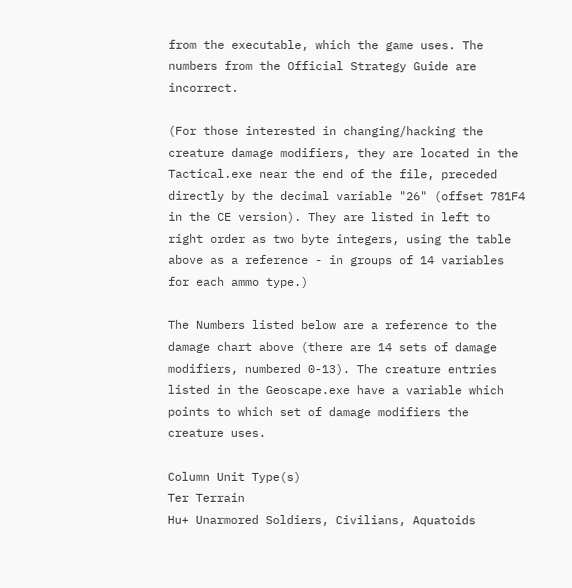from the executable, which the game uses. The numbers from the Official Strategy Guide are incorrect.

(For those interested in changing/hacking the creature damage modifiers, they are located in the Tactical.exe near the end of the file, preceded directly by the decimal variable "26" (offset 781F4 in the CE version). They are listed in left to right order as two byte integers, using the table above as a reference - in groups of 14 variables for each ammo type.)

The Numbers listed below are a reference to the damage chart above (there are 14 sets of damage modifiers, numbered 0-13). The creature entries listed in the Geoscape.exe have a variable which points to which set of damage modifiers the creature uses.

Column Unit Type(s)
Ter Terrain
Hu+ Unarmored Soldiers, Civilians, Aquatoids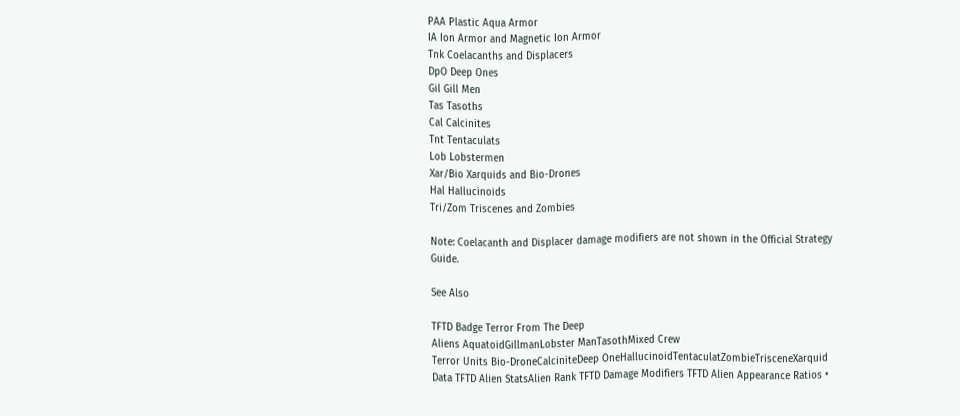PAA Plastic Aqua Armor
IA Ion Armor and Magnetic Ion Armor
Tnk Coelacanths and Displacers
DpO Deep Ones
Gil Gill Men
Tas Tasoths
Cal Calcinites
Tnt Tentaculats
Lob Lobstermen
Xar/Bio Xarquids and Bio-Drones
Hal Hallucinoids
Tri/Zom Triscenes and Zombies

Note: Coelacanth and Displacer damage modifiers are not shown in the Official Strategy Guide.

See Also

TFTD Badge Terror From The Deep
Aliens AquatoidGillmanLobster ManTasothMixed Crew
Terror Units Bio-DroneCalciniteDeep OneHallucinoidTentaculatZombieTrisceneXarquid
Data TFTD Alien StatsAlien Rank TFTD Damage Modifiers TFTD Alien Appearance Ratios •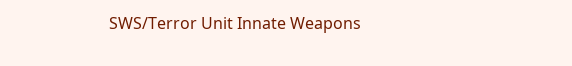SWS/Terror Unit Innate Weapons